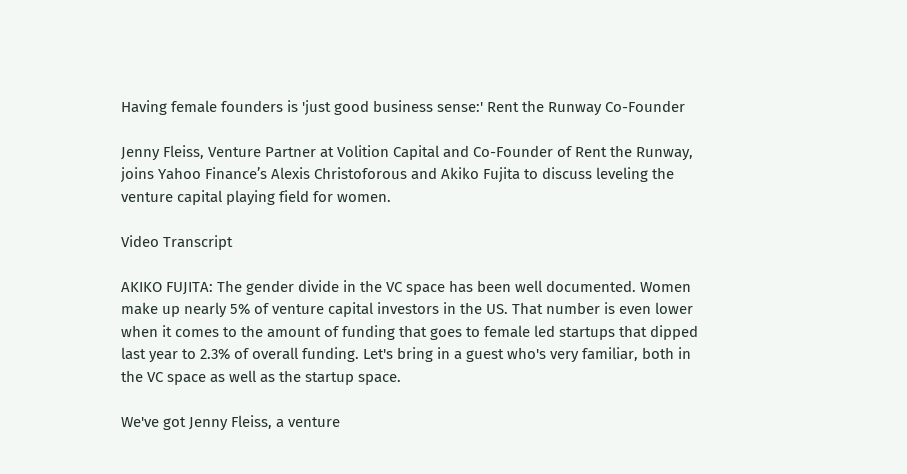Having female founders is 'just good business sense:' Rent the Runway Co-Founder

Jenny Fleiss, Venture Partner at Volition Capital and Co-Founder of Rent the Runway, joins Yahoo Finance’s Alexis Christoforous and Akiko Fujita to discuss leveling the venture capital playing field for women.

Video Transcript

AKIKO FUJITA: The gender divide in the VC space has been well documented. Women make up nearly 5% of venture capital investors in the US. That number is even lower when it comes to the amount of funding that goes to female led startups that dipped last year to 2.3% of overall funding. Let's bring in a guest who's very familiar, both in the VC space as well as the startup space.

We've got Jenny Fleiss, a venture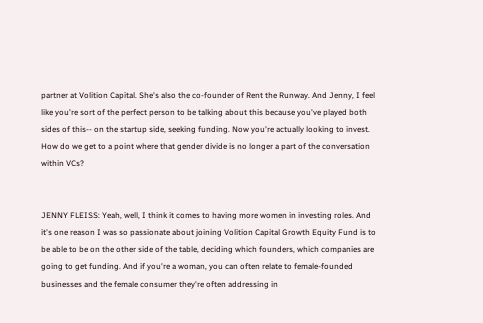partner at Volition Capital. She's also the co-founder of Rent the Runway. And Jenny, I feel like you're sort of the perfect person to be talking about this because you've played both sides of this-- on the startup side, seeking funding. Now you're actually looking to invest. How do we get to a point where that gender divide is no longer a part of the conversation within VCs?


JENNY FLEISS: Yeah, well, I think it comes to having more women in investing roles. And it's one reason I was so passionate about joining Volition Capital Growth Equity Fund is to be able to be on the other side of the table, deciding which founders, which companies are going to get funding. And if you're a woman, you can often relate to female-founded businesses and the female consumer they're often addressing in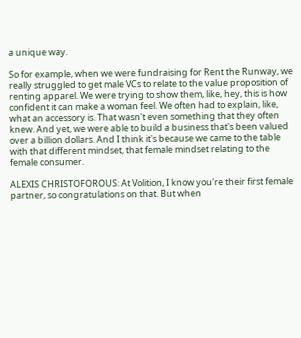a unique way.

So for example, when we were fundraising for Rent the Runway, we really struggled to get male VCs to relate to the value proposition of renting apparel. We were trying to show them, like, hey, this is how confident it can make a woman feel. We often had to explain, like, what an accessory is. That wasn't even something that they often knew. And yet, we were able to build a business that's been valued over a billion dollars. And I think it's because we came to the table with that different mindset, that female mindset relating to the female consumer.

ALEXIS CHRISTOFOROUS: At Volition, I know you're their first female partner, so congratulations on that. But when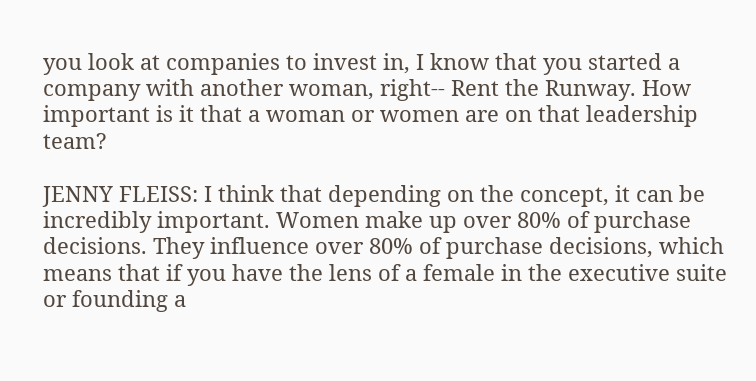you look at companies to invest in, I know that you started a company with another woman, right-- Rent the Runway. How important is it that a woman or women are on that leadership team?

JENNY FLEISS: I think that depending on the concept, it can be incredibly important. Women make up over 80% of purchase decisions. They influence over 80% of purchase decisions, which means that if you have the lens of a female in the executive suite or founding a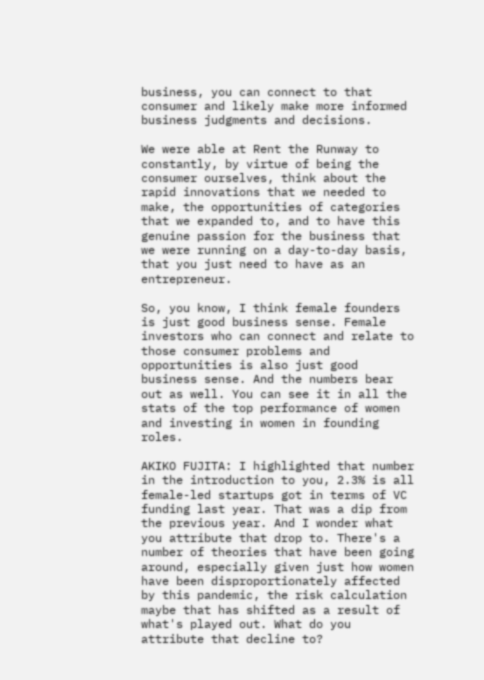business, you can connect to that consumer and likely make more informed business judgments and decisions.

We were able at Rent the Runway to constantly, by virtue of being the consumer ourselves, think about the rapid innovations that we needed to make, the opportunities of categories that we expanded to, and to have this genuine passion for the business that we were running on a day-to-day basis, that you just need to have as an entrepreneur.

So, you know, I think female founders is just good business sense. Female investors who can connect and relate to those consumer problems and opportunities is also just good business sense. And the numbers bear out as well. You can see it in all the stats of the top performance of women and investing in women in founding roles.

AKIKO FUJITA: I highlighted that number in the introduction to you, 2.3% is all female-led startups got in terms of VC funding last year. That was a dip from the previous year. And I wonder what you attribute that drop to. There's a number of theories that have been going around, especially given just how women have been disproportionately affected by this pandemic, the risk calculation maybe that has shifted as a result of what's played out. What do you attribute that decline to?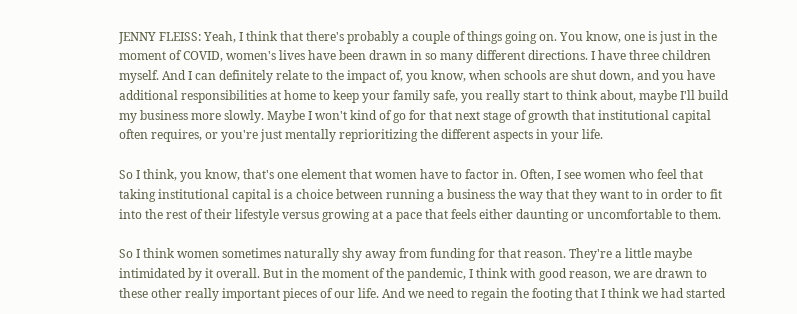JENNY FLEISS: Yeah, I think that there's probably a couple of things going on. You know, one is just in the moment of COVID, women's lives have been drawn in so many different directions. I have three children myself. And I can definitely relate to the impact of, you know, when schools are shut down, and you have additional responsibilities at home to keep your family safe, you really start to think about, maybe I'll build my business more slowly. Maybe I won't kind of go for that next stage of growth that institutional capital often requires, or you're just mentally reprioritizing the different aspects in your life.

So I think, you know, that's one element that women have to factor in. Often, I see women who feel that taking institutional capital is a choice between running a business the way that they want to in order to fit into the rest of their lifestyle versus growing at a pace that feels either daunting or uncomfortable to them.

So I think women sometimes naturally shy away from funding for that reason. They're a little maybe intimidated by it overall. But in the moment of the pandemic, I think with good reason, we are drawn to these other really important pieces of our life. And we need to regain the footing that I think we had started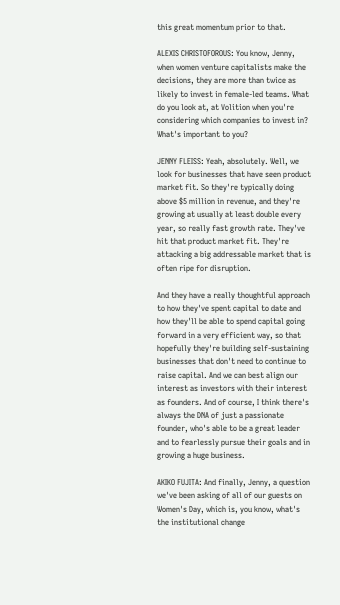this great momentum prior to that.

ALEXIS CHRISTOFOROUS: You know, Jenny, when women venture capitalists make the decisions, they are more than twice as likely to invest in female-led teams. What do you look at, at Volition when you're considering which companies to invest in? What's important to you?

JENNY FLEISS: Yeah, absolutely. Well, we look for businesses that have seen product market fit. So they're typically doing above $5 million in revenue, and they're growing at usually at least double every year, so really fast growth rate. They've hit that product market fit. They're attacking a big addressable market that is often ripe for disruption.

And they have a really thoughtful approach to how they've spent capital to date and how they'll be able to spend capital going forward in a very efficient way, so that hopefully they're building self-sustaining businesses that don't need to continue to raise capital. And we can best align our interest as investors with their interest as founders. And of course, I think there's always the DNA of just a passionate founder, who's able to be a great leader and to fearlessly pursue their goals and in growing a huge business.

AKIKO FUJITA: And finally, Jenny, a question we've been asking of all of our guests on Women's Day, which is, you know, what's the institutional change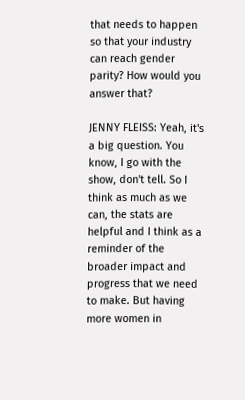that needs to happen so that your industry can reach gender parity? How would you answer that?

JENNY FLEISS: Yeah, it's a big question. You know, I go with the show, don't tell. So I think as much as we can, the stats are helpful and I think as a reminder of the broader impact and progress that we need to make. But having more women in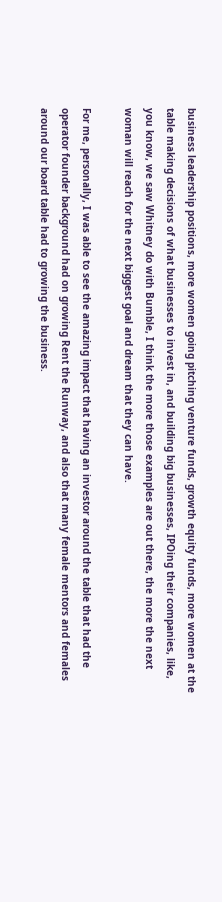business leadership positions, more women going pitching venture funds, growth equity funds, more women at the table making decisions of what businesses to invest in, and building big businesses, IPOing their companies, like, you know, we saw Whitney do with Bumble, I think the more those examples are out there, the more the next woman will reach for the next biggest goal and dream that they can have.

For me, personally, I was able to see the amazing impact that having an investor around the table that had the operator founder background had on growing Rent the Runway, and also that many female mentors and females around our board table had to growing the business.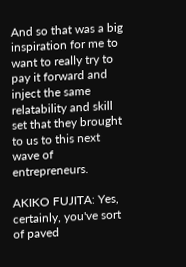And so that was a big inspiration for me to want to really try to pay it forward and inject the same relatability and skill set that they brought to us to this next wave of entrepreneurs.

AKIKO FUJITA: Yes, certainly, you've sort of paved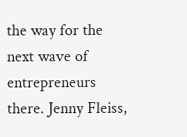the way for the next wave of entrepreneurs there. Jenny Fleiss,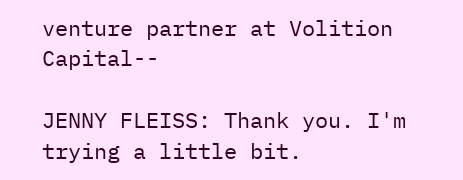venture partner at Volition Capital--

JENNY FLEISS: Thank you. I'm trying a little bit.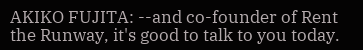AKIKO FUJITA: --and co-founder of Rent the Runway, it's good to talk to you today.